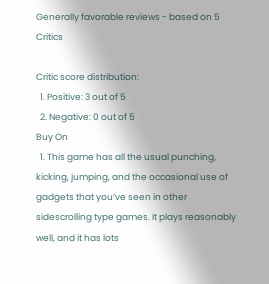Generally favorable reviews - based on 5 Critics

Critic score distribution:
  1. Positive: 3 out of 5
  2. Negative: 0 out of 5
Buy On
  1. This game has all the usual punching, kicking, jumping, and the occasional use of gadgets that you’ve seen in other sidescrolling type games. It plays reasonably well, and it has lots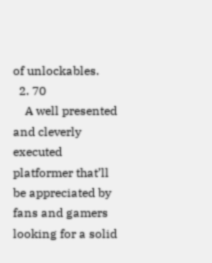of unlockables.
  2. 70
    A well presented and cleverly executed platformer that’ll be appreciated by fans and gamers looking for a solid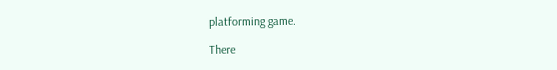platforming game.

There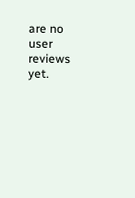are no user reviews yet.